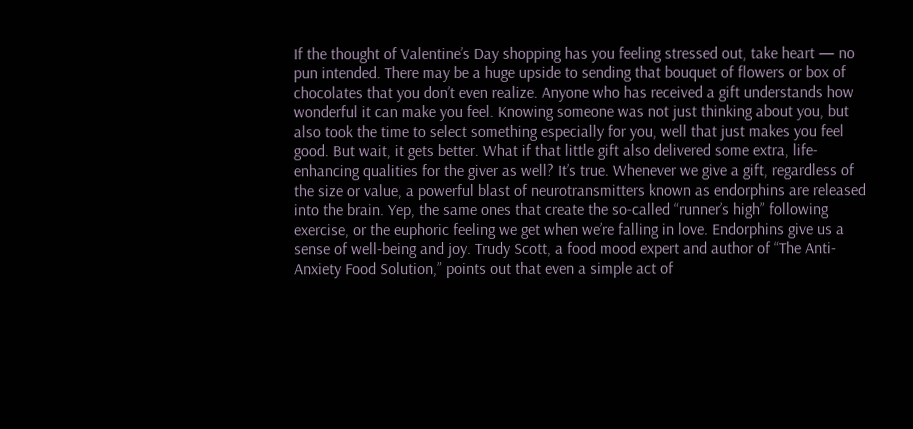If the thought of Valentine’s Day shopping has you feeling stressed out, take heart — no pun intended. There may be a huge upside to sending that bouquet of flowers or box of chocolates that you don’t even realize. Anyone who has received a gift understands how wonderful it can make you feel. Knowing someone was not just thinking about you, but also took the time to select something especially for you, well that just makes you feel good. But wait, it gets better. What if that little gift also delivered some extra, life-enhancing qualities for the giver as well? It’s true. Whenever we give a gift, regardless of the size or value, a powerful blast of neurotransmitters known as endorphins are released into the brain. Yep, the same ones that create the so-called “runner’s high” following exercise, or the euphoric feeling we get when we’re falling in love. Endorphins give us a sense of well-being and joy. Trudy Scott, a food mood expert and author of “The Anti-Anxiety Food Solution,” points out that even a simple act of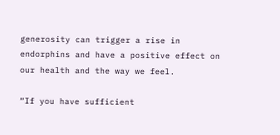generosity can trigger a rise in endorphins and have a positive effect on our health and the way we feel.

“If you have sufficient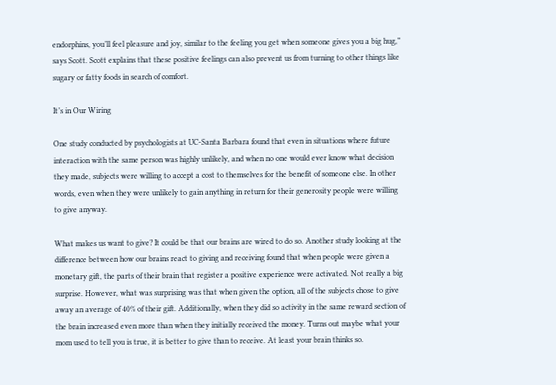endorphins, you’ll feel pleasure and joy, similar to the feeling you get when someone gives you a big hug,” says Scott. Scott explains that these positive feelings can also prevent us from turning to other things like sugary or fatty foods in search of comfort.

It’s in Our Wiring

One study conducted by psychologists at UC-Santa Barbara found that even in situations where future interaction with the same person was highly unlikely, and when no one would ever know what decision they made, subjects were willing to accept a cost to themselves for the benefit of someone else. In other words, even when they were unlikely to gain anything in return for their generosity people were willing to give anyway.

What makes us want to give? It could be that our brains are wired to do so. Another study looking at the difference between how our brains react to giving and receiving found that when people were given a monetary gift, the parts of their brain that register a positive experience were activated. Not really a big surprise. However, what was surprising was that when given the option, all of the subjects chose to give away an average of 40% of their gift. Additionally, when they did so activity in the same reward section of the brain increased even more than when they initially received the money. Turns out maybe what your mom used to tell you is true, it is better to give than to receive. At least your brain thinks so.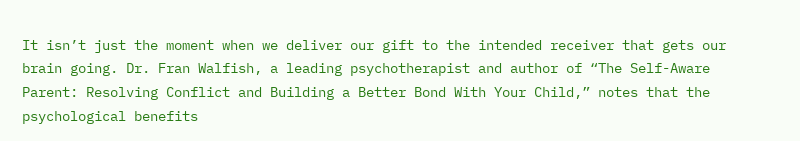It isn’t just the moment when we deliver our gift to the intended receiver that gets our brain going. Dr. Fran Walfish, a leading psychotherapist and author of “The Self-Aware Parent: Resolving Conflict and Building a Better Bond With Your Child,” notes that the psychological benefits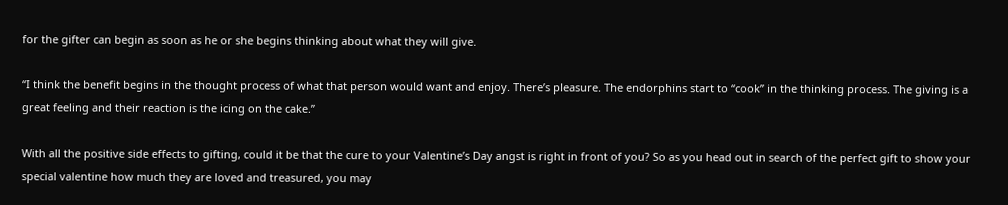for the gifter can begin as soon as he or she begins thinking about what they will give.

“I think the benefit begins in the thought process of what that person would want and enjoy. There’s pleasure. The endorphins start to “cook” in the thinking process. The giving is a great feeling and their reaction is the icing on the cake.”

With all the positive side effects to gifting, could it be that the cure to your Valentine’s Day angst is right in front of you? So as you head out in search of the perfect gift to show your special valentine how much they are loved and treasured, you may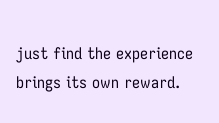just find the experience brings its own reward.